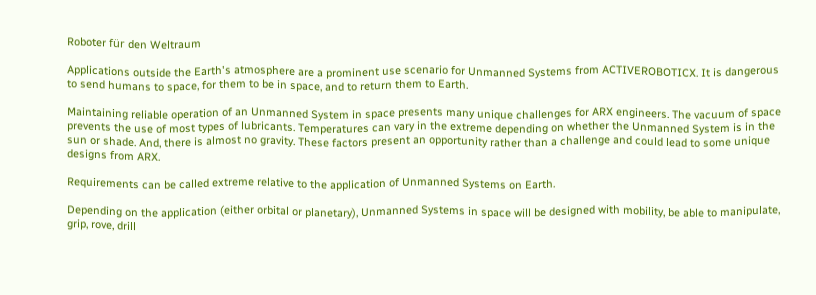Roboter für den Weltraum

Applications outside the Earth's atmosphere are a prominent use scenario for Unmanned Systems from ACTIVEROBOTICX. It is dangerous to send humans to space, for them to be in space, and to return them to Earth.

Maintaining reliable operation of an Unmanned System in space presents many unique challenges for ARX engineers. The vacuum of space prevents the use of most types of lubricants. Temperatures can vary in the extreme depending on whether the Unmanned System is in the sun or shade. And, there is almost no gravity. These factors present an opportunity rather than a challenge and could lead to some unique designs from ARX.

Requirements can be called extreme relative to the application of Unmanned Systems on Earth.

Depending on the application (either orbital or planetary), Unmanned Systems in space will be designed with mobility, be able to manipulate, grip, rove, drill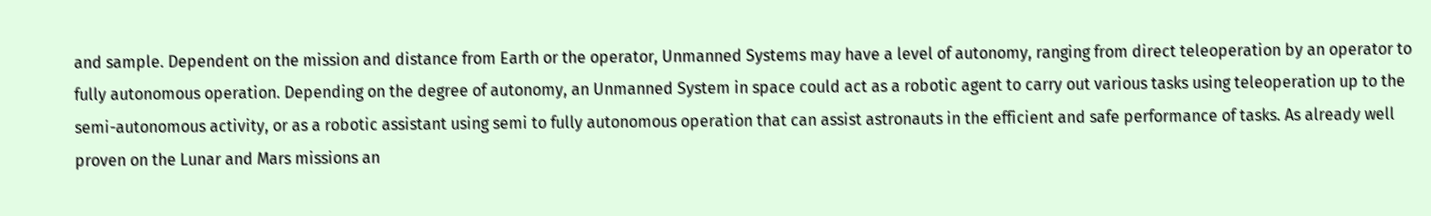and sample. Dependent on the mission and distance from Earth or the operator, Unmanned Systems may have a level of autonomy, ranging from direct teleoperation by an operator to fully autonomous operation. Depending on the degree of autonomy, an Unmanned System in space could act as a robotic agent to carry out various tasks using teleoperation up to the semi-autonomous activity, or as a robotic assistant using semi to fully autonomous operation that can assist astronauts in the efficient and safe performance of tasks. As already well proven on the Lunar and Mars missions an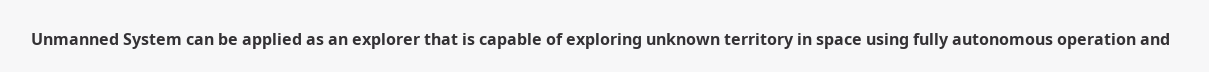Unmanned System can be applied as an explorer that is capable of exploring unknown territory in space using fully autonomous operation and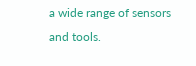a wide range of sensors and tools.